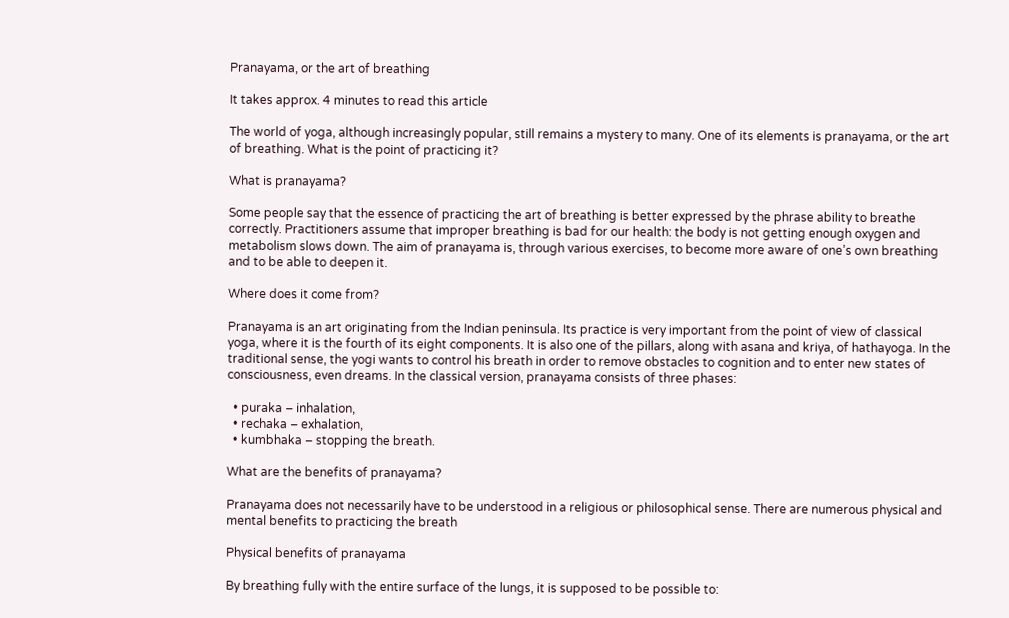Pranayama, or the art of breathing

It takes approx. 4 minutes to read this article

The world of yoga, although increasingly popular, still remains a mystery to many. One of its elements is pranayama, or the art of breathing. What is the point of practicing it?

What is pranayama?

Some people say that the essence of practicing the art of breathing is better expressed by the phrase ability to breathe correctly. Practitioners assume that improper breathing is bad for our health: the body is not getting enough oxygen and metabolism slows down. The aim of pranayama is, through various exercises, to become more aware of one’s own breathing and to be able to deepen it.

Where does it come from?

Pranayama is an art originating from the Indian peninsula. Its practice is very important from the point of view of classical yoga, where it is the fourth of its eight components. It is also one of the pillars, along with asana and kriya, of hathayoga. In the traditional sense, the yogi wants to control his breath in order to remove obstacles to cognition and to enter new states of consciousness, even dreams. In the classical version, pranayama consists of three phases:

  • puraka – inhalation,
  • rechaka – exhalation,
  • kumbhaka – stopping the breath.

What are the benefits of pranayama?

Pranayama does not necessarily have to be understood in a religious or philosophical sense. There are numerous physical and mental benefits to practicing the breath

Physical benefits of pranayama

By breathing fully with the entire surface of the lungs, it is supposed to be possible to: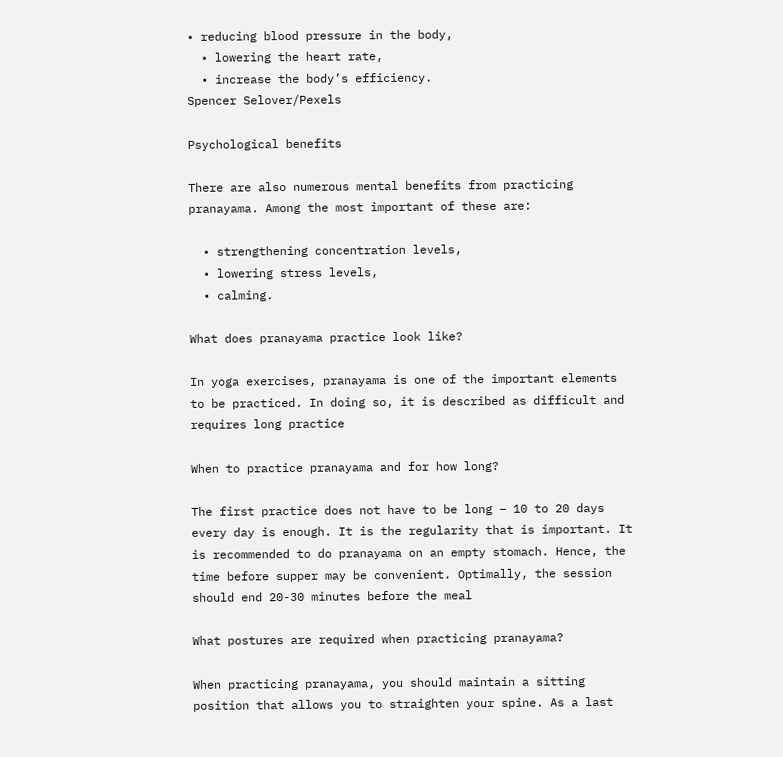• reducing blood pressure in the body,
  • lowering the heart rate,
  • increase the body’s efficiency.
Spencer Selover/Pexels

Psychological benefits

There are also numerous mental benefits from practicing pranayama. Among the most important of these are:

  • strengthening concentration levels,
  • lowering stress levels,
  • calming.

What does pranayama practice look like?

In yoga exercises, pranayama is one of the important elements to be practiced. In doing so, it is described as difficult and requires long practice

When to practice pranayama and for how long?

The first practice does not have to be long – 10 to 20 days every day is enough. It is the regularity that is important. It is recommended to do pranayama on an empty stomach. Hence, the time before supper may be convenient. Optimally, the session should end 20-30 minutes before the meal

What postures are required when practicing pranayama?

When practicing pranayama, you should maintain a sitting position that allows you to straighten your spine. As a last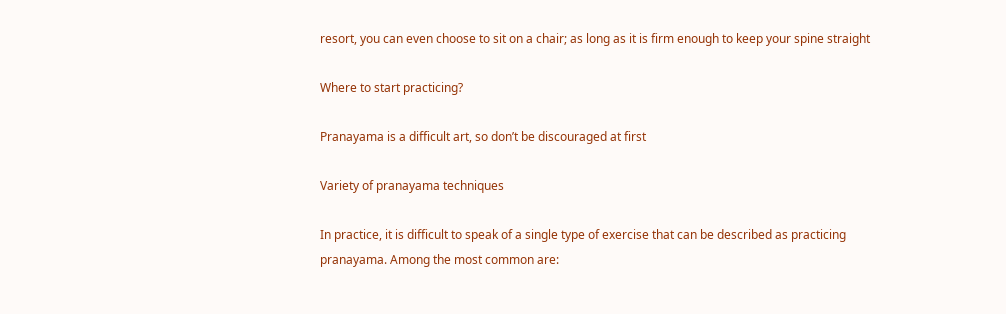resort, you can even choose to sit on a chair; as long as it is firm enough to keep your spine straight

Where to start practicing?

Pranayama is a difficult art, so don’t be discouraged at first

Variety of pranayama techniques

In practice, it is difficult to speak of a single type of exercise that can be described as practicing pranayama. Among the most common are: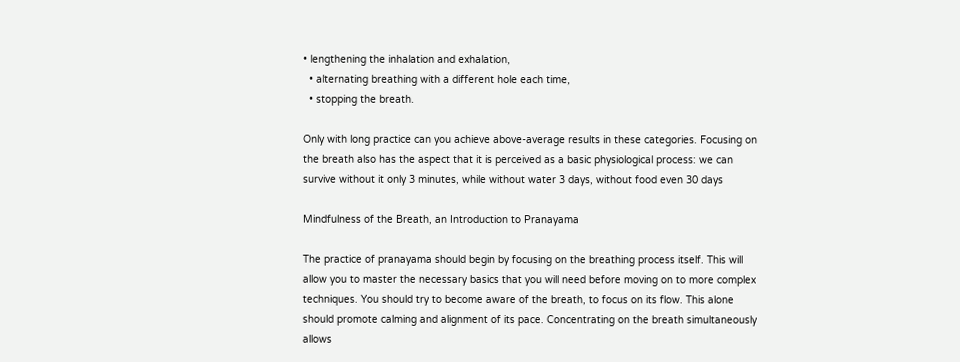• lengthening the inhalation and exhalation,
  • alternating breathing with a different hole each time,
  • stopping the breath.

Only with long practice can you achieve above-average results in these categories. Focusing on the breath also has the aspect that it is perceived as a basic physiological process: we can survive without it only 3 minutes, while without water 3 days, without food even 30 days

Mindfulness of the Breath, an Introduction to Pranayama

The practice of pranayama should begin by focusing on the breathing process itself. This will allow you to master the necessary basics that you will need before moving on to more complex techniques. You should try to become aware of the breath, to focus on its flow. This alone should promote calming and alignment of its pace. Concentrating on the breath simultaneously allows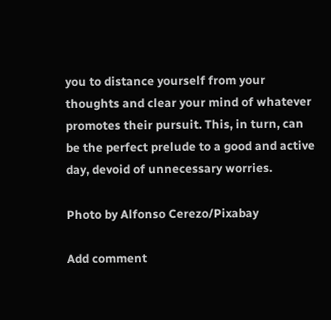you to distance yourself from your thoughts and clear your mind of whatever promotes their pursuit. This, in turn, can be the perfect prelude to a good and active day, devoid of unnecessary worries.

Photo by Alfonso Cerezo/Pixabay

Add comment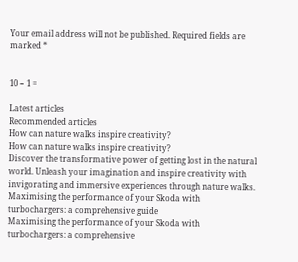Your email address will not be published. Required fields are marked *


10 − 1 =

Latest articles
Recommended articles
How can nature walks inspire creativity?
How can nature walks inspire creativity?
Discover the transformative power of getting lost in the natural world. Unleash your imagination and inspire creativity with invigorating and immersive experiences through nature walks.
Maximising the performance of your Skoda with turbochargers: a comprehensive guide
Maximising the performance of your Skoda with turbochargers: a comprehensive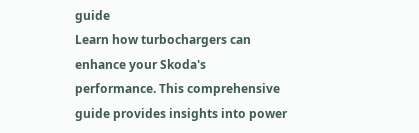guide
Learn how turbochargers can enhance your Skoda's performance. This comprehensive guide provides insights into power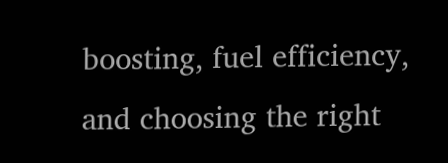boosting, fuel efficiency, and choosing the right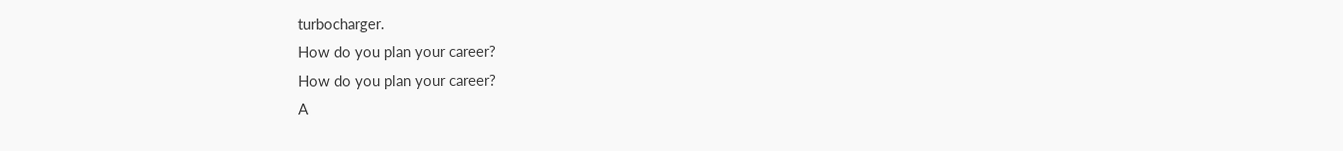turbocharger.
How do you plan your career?
How do you plan your career?
A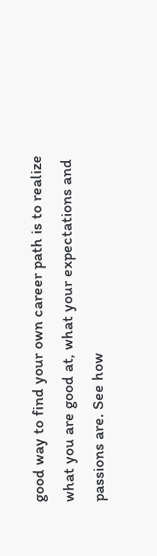good way to find your own career path is to realize what you are good at, what your expectations and passions are. See how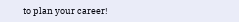to plan your career!